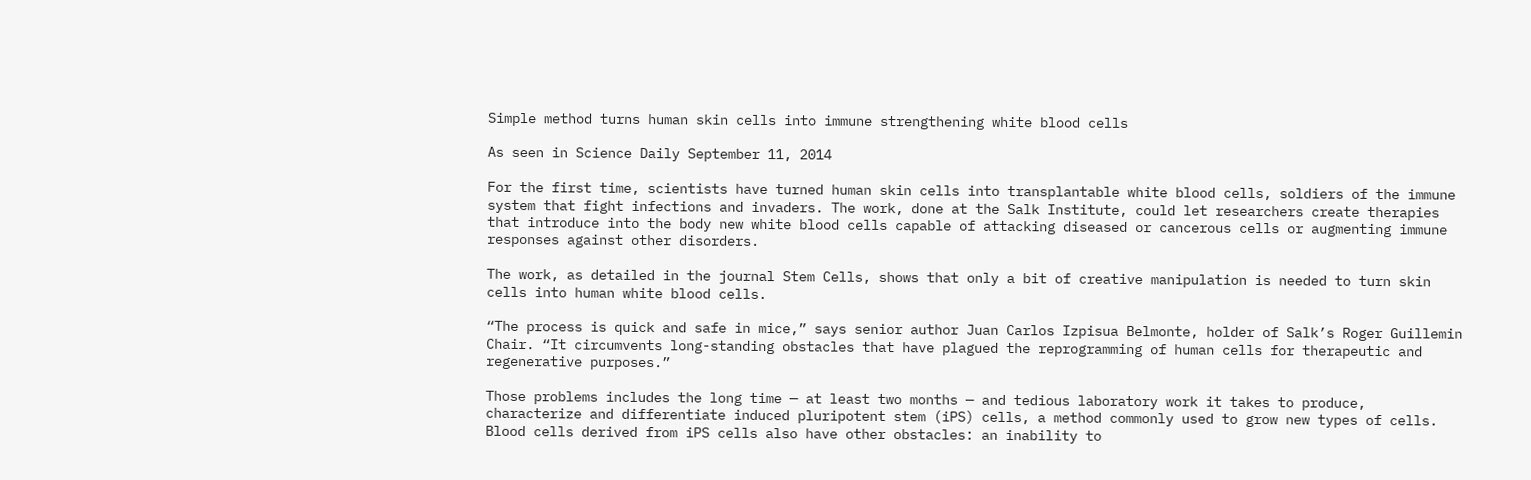Simple method turns human skin cells into immune strengthening white blood cells

As seen in Science Daily September 11, 2014

For the first time, scientists have turned human skin cells into transplantable white blood cells, soldiers of the immune system that fight infections and invaders. The work, done at the Salk Institute, could let researchers create therapies that introduce into the body new white blood cells capable of attacking diseased or cancerous cells or augmenting immune responses against other disorders.

The work, as detailed in the journal Stem Cells, shows that only a bit of creative manipulation is needed to turn skin cells into human white blood cells.

“The process is quick and safe in mice,” says senior author Juan Carlos Izpisua Belmonte, holder of Salk’s Roger Guillemin Chair. “It circumvents long-standing obstacles that have plagued the reprogramming of human cells for therapeutic and regenerative purposes.”

Those problems includes the long time — at least two months — and tedious laboratory work it takes to produce, characterize and differentiate induced pluripotent stem (iPS) cells, a method commonly used to grow new types of cells. Blood cells derived from iPS cells also have other obstacles: an inability to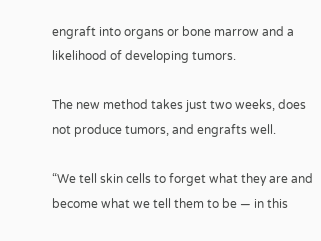engraft into organs or bone marrow and a likelihood of developing tumors.

The new method takes just two weeks, does not produce tumors, and engrafts well.

“We tell skin cells to forget what they are and become what we tell them to be — in this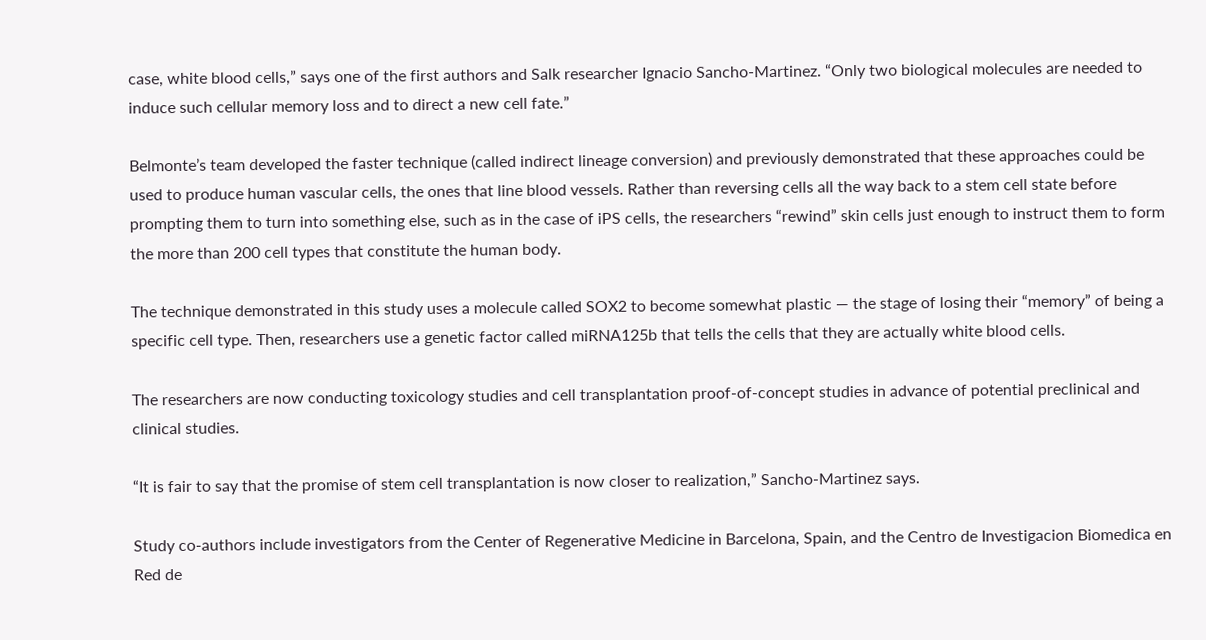case, white blood cells,” says one of the first authors and Salk researcher Ignacio Sancho-Martinez. “Only two biological molecules are needed to induce such cellular memory loss and to direct a new cell fate.”

Belmonte’s team developed the faster technique (called indirect lineage conversion) and previously demonstrated that these approaches could be used to produce human vascular cells, the ones that line blood vessels. Rather than reversing cells all the way back to a stem cell state before prompting them to turn into something else, such as in the case of iPS cells, the researchers “rewind” skin cells just enough to instruct them to form the more than 200 cell types that constitute the human body.

The technique demonstrated in this study uses a molecule called SOX2 to become somewhat plastic — the stage of losing their “memory” of being a specific cell type. Then, researchers use a genetic factor called miRNA125b that tells the cells that they are actually white blood cells.

The researchers are now conducting toxicology studies and cell transplantation proof-of-concept studies in advance of potential preclinical and clinical studies.

“It is fair to say that the promise of stem cell transplantation is now closer to realization,” Sancho-Martinez says.

Study co-authors include investigators from the Center of Regenerative Medicine in Barcelona, Spain, and the Centro de Investigacion Biomedica en Red de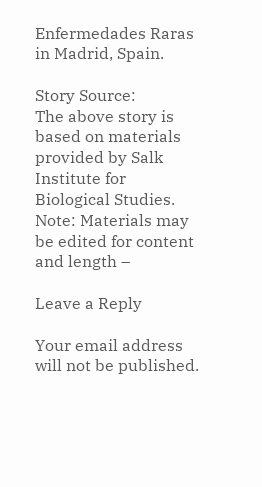Enfermedades Raras in Madrid, Spain.

Story Source:
The above story is based on materials provided by Salk Institute for Biological Studies. Note: Materials may be edited for content and length –

Leave a Reply

Your email address will not be published.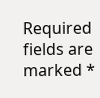Required fields are marked *